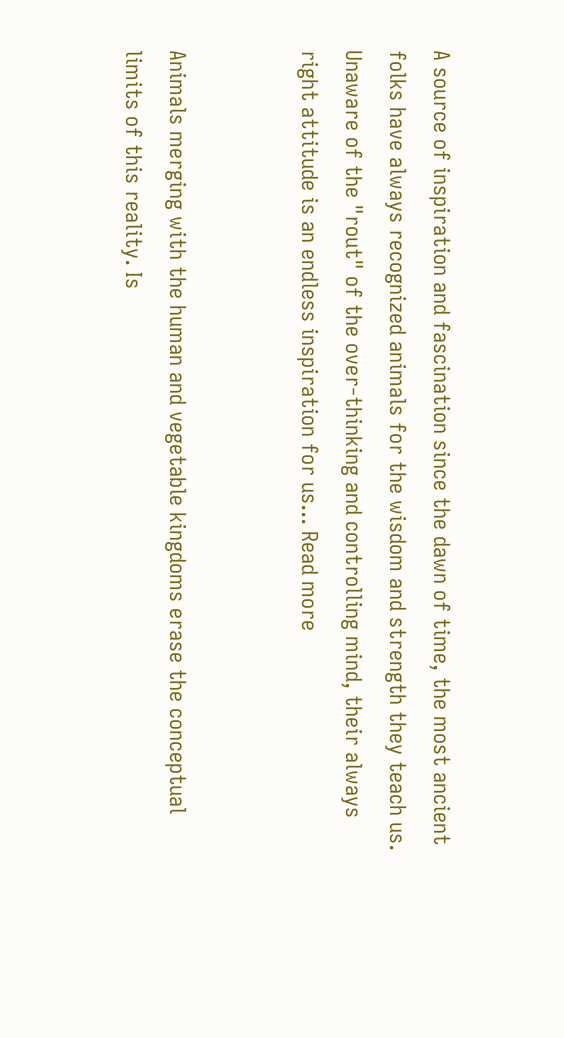A source of inspiration and fascination since the dawn of time, the most ancient folks have always recognized animals for the wisdom and strength they teach us. Unaware of the "rout" of the over-thinking and controlling mind, their always right attitude is an endless inspiration for us... Read more


Animals merging with the human and vegetable kingdoms erase the conceptual limits of this reality. Is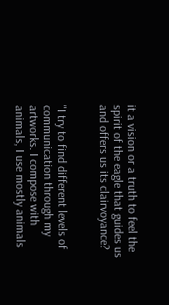it a vision or a truth to feel the spirit of the eagle that guides us and offers us its clairvoyance?


"I try to find different levels of communication through my artworks. I compose with animals, I use mostly animals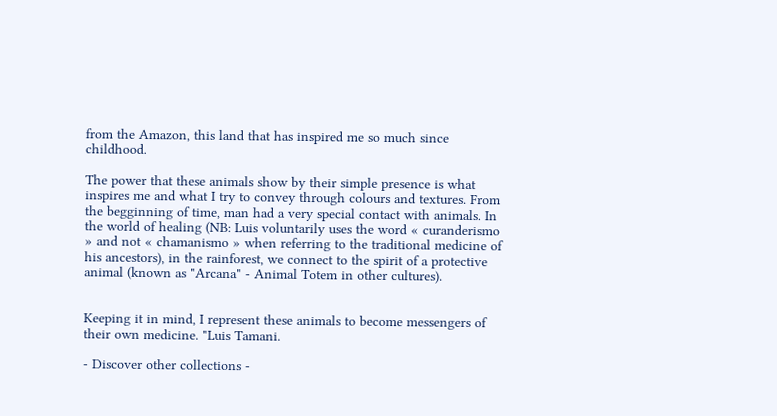from the Amazon, this land that has inspired me so much since childhood.

The power that these animals show by their simple presence is what inspires me and what I try to convey through colours and textures. From the begginning of time, man had a very special contact with animals. In the world of healing (NB: Luis voluntarily uses the word « curanderismo » and not « chamanismo » when referring to the traditional medicine of his ancestors), in the rainforest, we connect to the spirit of a protective animal (known as "Arcana" - Animal Totem in other cultures).


Keeping it in mind, I represent these animals to become messengers of their own medicine. "Luis Tamani.

- Discover other collections -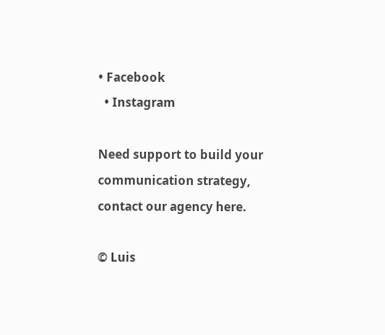• Facebook
  • Instagram

Need support to build your communication strategy, contact our agency here.

© Luis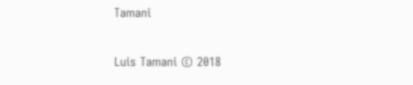Tamani

Luis Tamani © 2018